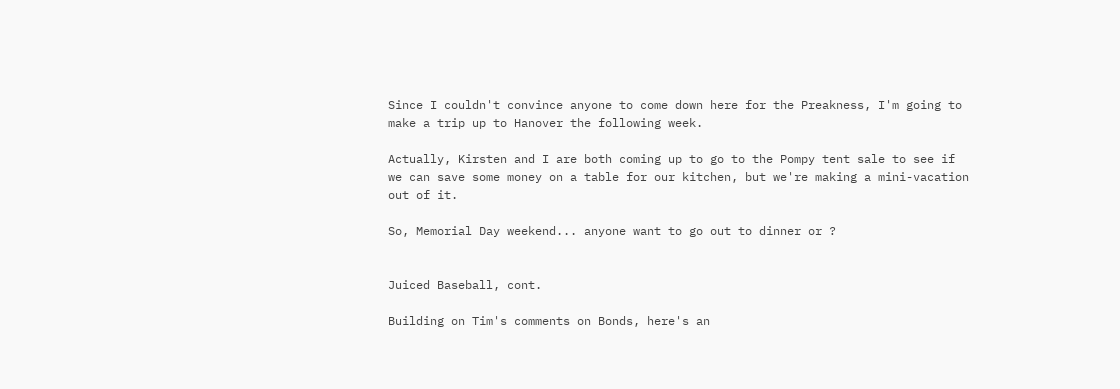Since I couldn't convince anyone to come down here for the Preakness, I'm going to make a trip up to Hanover the following week.

Actually, Kirsten and I are both coming up to go to the Pompy tent sale to see if we can save some money on a table for our kitchen, but we're making a mini-vacation out of it.

So, Memorial Day weekend... anyone want to go out to dinner or ?


Juiced Baseball, cont.

Building on Tim's comments on Bonds, here's an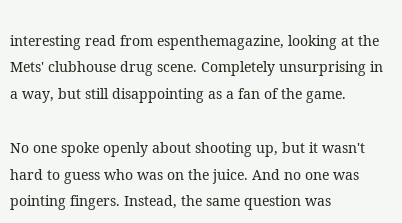interesting read from espenthemagazine, looking at the Mets' clubhouse drug scene. Completely unsurprising in a way, but still disappointing as a fan of the game.

No one spoke openly about shooting up, but it wasn't hard to guess who was on the juice. And no one was pointing fingers. Instead, the same question was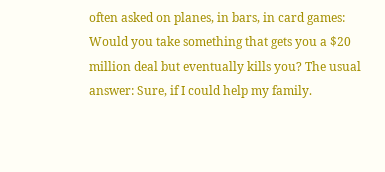often asked on planes, in bars, in card games: Would you take something that gets you a $20 million deal but eventually kills you? The usual answer: Sure, if I could help my family.